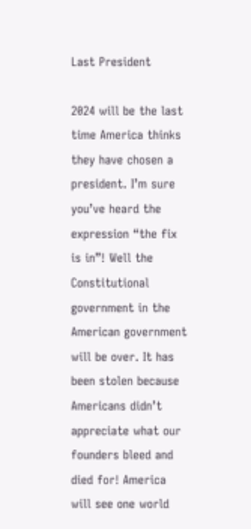Last President

2024 will be the last time America thinks they have chosen a president. I’m sure you’ve heard the expression “the fix is in”! Well the Constitutional government in the American government will be over. It has been stolen because Americans didn’t appreciate what our founders bleed and died for! America will see one world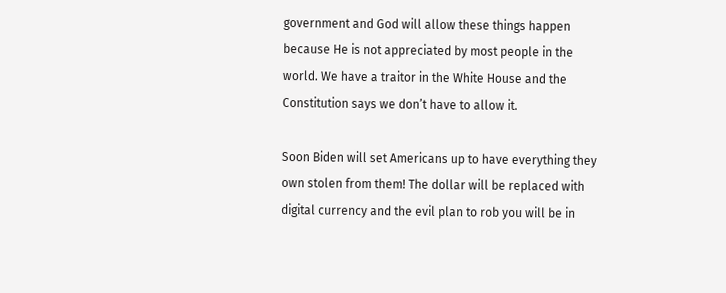government and God will allow these things happen because He is not appreciated by most people in the world. We have a traitor in the White House and the Constitution says we don’t have to allow it.

Soon Biden will set Americans up to have everything they own stolen from them! The dollar will be replaced with digital currency and the evil plan to rob you will be in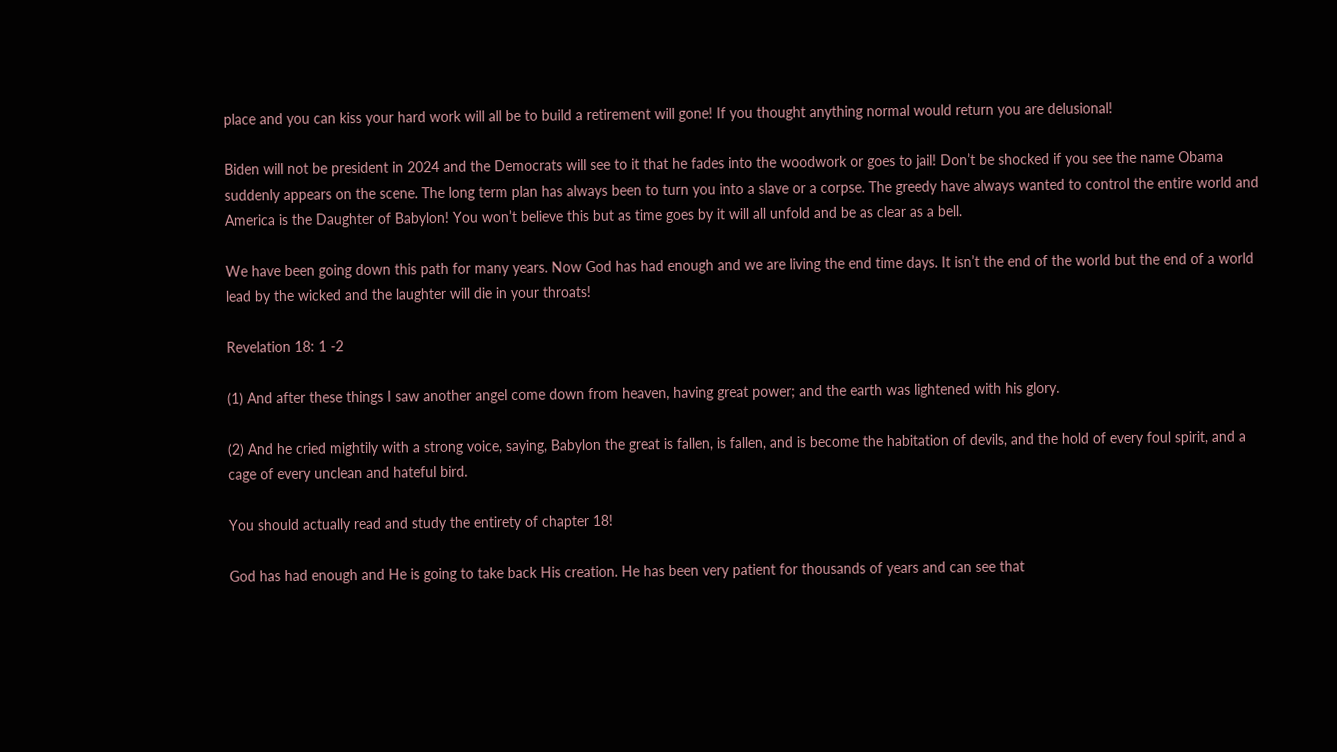place and you can kiss your hard work will all be to build a retirement will gone! If you thought anything normal would return you are delusional!

Biden will not be president in 2024 and the Democrats will see to it that he fades into the woodwork or goes to jail! Don’t be shocked if you see the name Obama suddenly appears on the scene. The long term plan has always been to turn you into a slave or a corpse. The greedy have always wanted to control the entire world and America is the Daughter of Babylon! You won’t believe this but as time goes by it will all unfold and be as clear as a bell.

We have been going down this path for many years. Now God has had enough and we are living the end time days. It isn’t the end of the world but the end of a world lead by the wicked and the laughter will die in your throats!

Revelation 18: 1 -2

(1) And after these things I saw another angel come down from heaven, having great power; and the earth was lightened with his glory.

(2) And he cried mightily with a strong voice, saying, Babylon the great is fallen, is fallen, and is become the habitation of devils, and the hold of every foul spirit, and a cage of every unclean and hateful bird.

You should actually read and study the entirety of chapter 18!

God has had enough and He is going to take back His creation. He has been very patient for thousands of years and can see that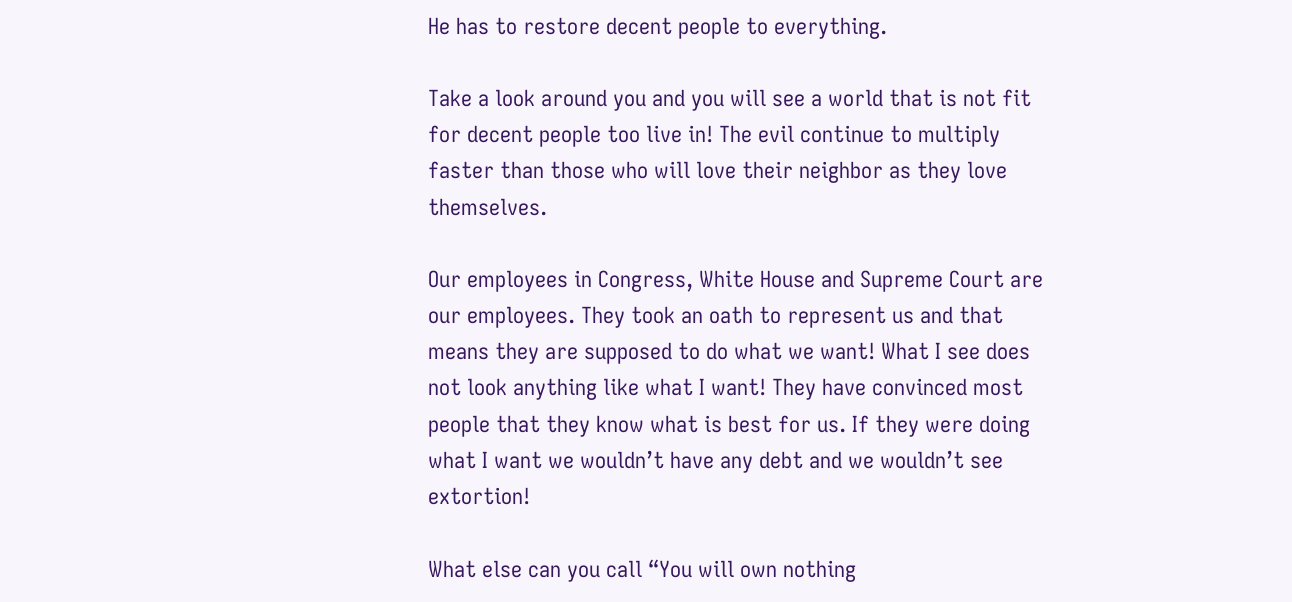He has to restore decent people to everything.

Take a look around you and you will see a world that is not fit for decent people too live in! The evil continue to multiply faster than those who will love their neighbor as they love themselves.

Our employees in Congress, White House and Supreme Court are our employees. They took an oath to represent us and that means they are supposed to do what we want! What I see does not look anything like what I want! They have convinced most people that they know what is best for us. If they were doing what I want we wouldn’t have any debt and we wouldn’t see extortion!

What else can you call “You will own nothing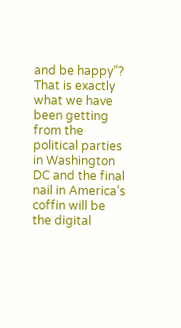and be happy”? That is exactly what we have been getting from the political parties in Washington DC and the final nail in America’s coffin will be the digital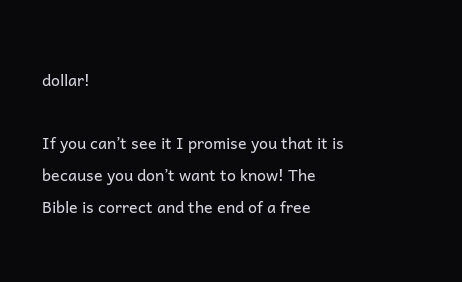dollar!

If you can’t see it I promise you that it is because you don’t want to know! The Bible is correct and the end of a free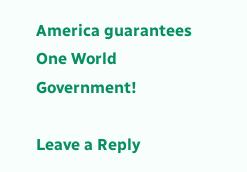America guarantees One World Government!

Leave a Reply